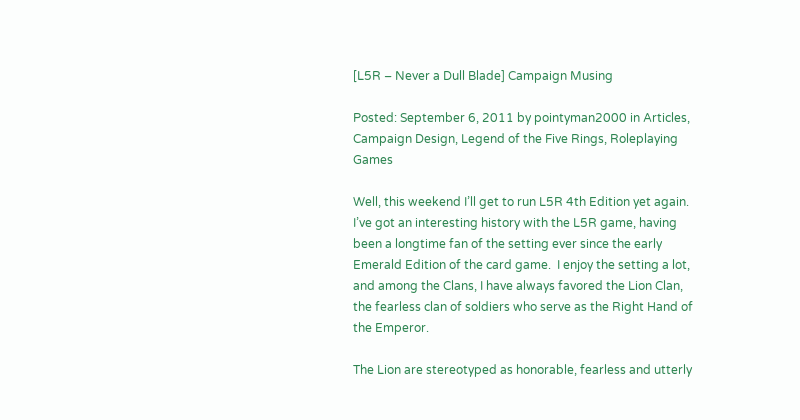[L5R – Never a Dull Blade] Campaign Musing

Posted: September 6, 2011 by pointyman2000 in Articles, Campaign Design, Legend of the Five Rings, Roleplaying Games

Well, this weekend I’ll get to run L5R 4th Edition yet again.  I’ve got an interesting history with the L5R game, having been a longtime fan of the setting ever since the early Emerald Edition of the card game.  I enjoy the setting a lot, and among the Clans, I have always favored the Lion Clan, the fearless clan of soldiers who serve as the Right Hand of the Emperor.

The Lion are stereotyped as honorable, fearless and utterly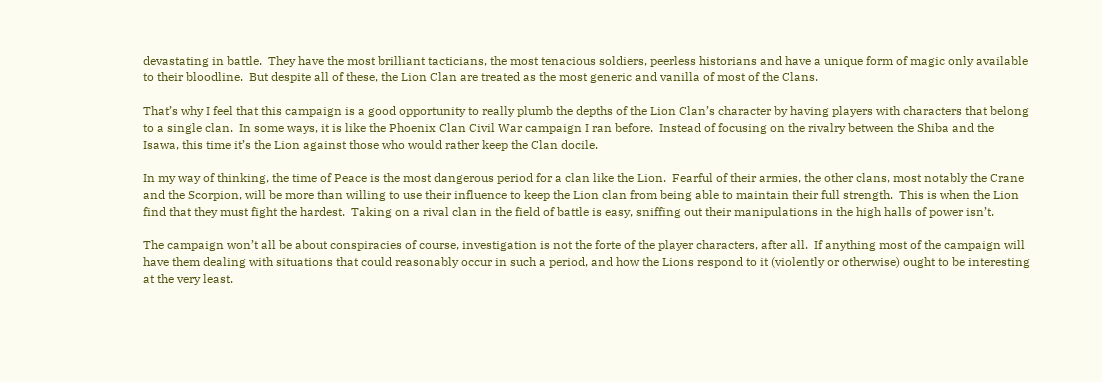devastating in battle.  They have the most brilliant tacticians, the most tenacious soldiers, peerless historians and have a unique form of magic only available to their bloodline.  But despite all of these, the Lion Clan are treated as the most generic and vanilla of most of the Clans.

That’s why I feel that this campaign is a good opportunity to really plumb the depths of the Lion Clan’s character by having players with characters that belong to a single clan.  In some ways, it is like the Phoenix Clan Civil War campaign I ran before.  Instead of focusing on the rivalry between the Shiba and the Isawa, this time it’s the Lion against those who would rather keep the Clan docile.

In my way of thinking, the time of Peace is the most dangerous period for a clan like the Lion.  Fearful of their armies, the other clans, most notably the Crane and the Scorpion, will be more than willing to use their influence to keep the Lion clan from being able to maintain their full strength.  This is when the Lion find that they must fight the hardest.  Taking on a rival clan in the field of battle is easy, sniffing out their manipulations in the high halls of power isn’t.

The campaign won’t all be about conspiracies of course, investigation is not the forte of the player characters, after all.  If anything most of the campaign will have them dealing with situations that could reasonably occur in such a period, and how the Lions respond to it (violently or otherwise) ought to be interesting at the very least.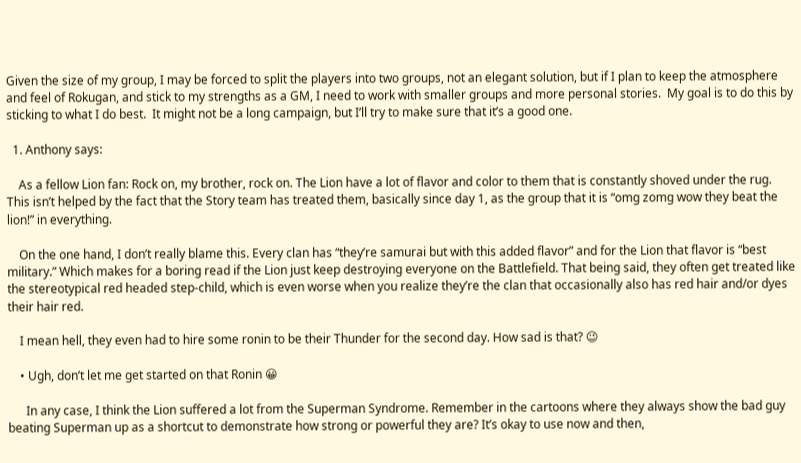Given the size of my group, I may be forced to split the players into two groups, not an elegant solution, but if I plan to keep the atmosphere and feel of Rokugan, and stick to my strengths as a GM, I need to work with smaller groups and more personal stories.  My goal is to do this by sticking to what I do best.  It might not be a long campaign, but I’ll try to make sure that it’s a good one.

  1. Anthony says:

    As a fellow Lion fan: Rock on, my brother, rock on. The Lion have a lot of flavor and color to them that is constantly shoved under the rug. This isn’t helped by the fact that the Story team has treated them, basically since day 1, as the group that it is “omg zomg wow they beat the lion!” in everything.

    On the one hand, I don’t really blame this. Every clan has “they’re samurai but with this added flavor” and for the Lion that flavor is “best military.” Which makes for a boring read if the Lion just keep destroying everyone on the Battlefield. That being said, they often get treated like the stereotypical red headed step-child, which is even worse when you realize they’re the clan that occasionally also has red hair and/or dyes their hair red.

    I mean hell, they even had to hire some ronin to be their Thunder for the second day. How sad is that? 😉

    • Ugh, don’t let me get started on that Ronin 😀

      In any case, I think the Lion suffered a lot from the Superman Syndrome. Remember in the cartoons where they always show the bad guy beating Superman up as a shortcut to demonstrate how strong or powerful they are? It’s okay to use now and then,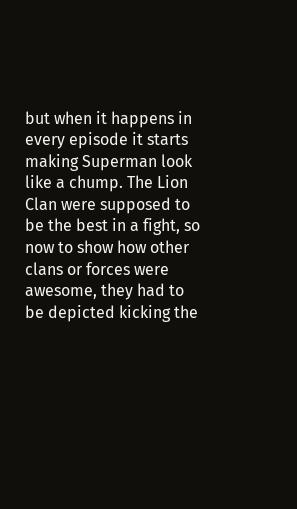but when it happens in every episode it starts making Superman look like a chump. The Lion Clan were supposed to be the best in a fight, so now to show how other clans or forces were awesome, they had to be depicted kicking the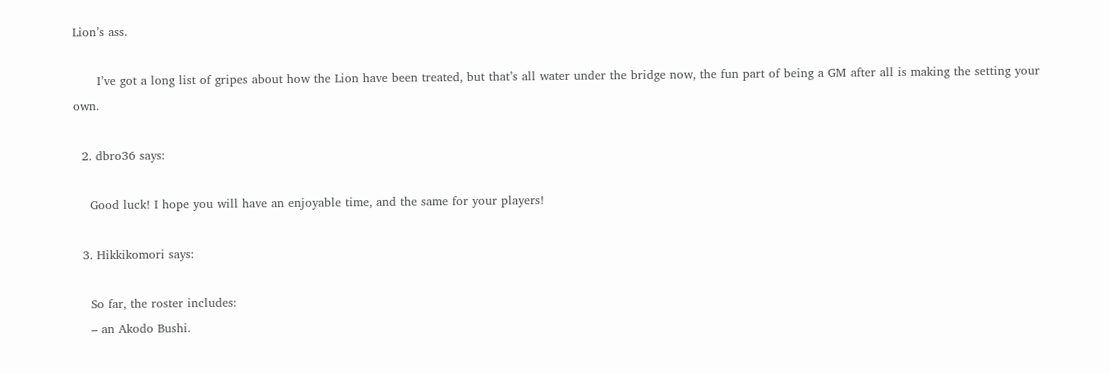Lion’s ass.

      I’ve got a long list of gripes about how the Lion have been treated, but that’s all water under the bridge now, the fun part of being a GM after all is making the setting your own.

  2. dbro36 says:

    Good luck! I hope you will have an enjoyable time, and the same for your players!

  3. Hikkikomori says:

    So far, the roster includes:
    – an Akodo Bushi.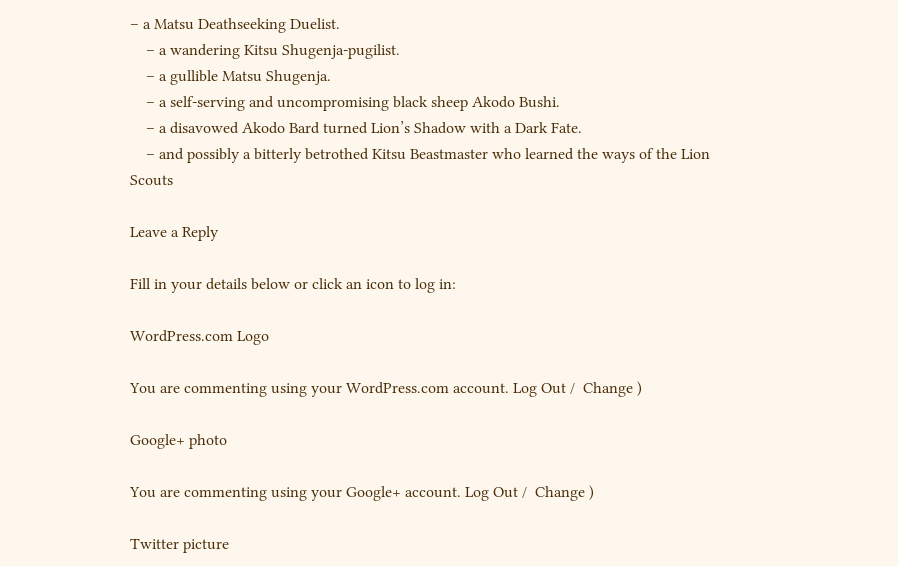– a Matsu Deathseeking Duelist.
    – a wandering Kitsu Shugenja-pugilist.
    – a gullible Matsu Shugenja.
    – a self-serving and uncompromising black sheep Akodo Bushi.
    – a disavowed Akodo Bard turned Lion’s Shadow with a Dark Fate.
    – and possibly a bitterly betrothed Kitsu Beastmaster who learned the ways of the Lion Scouts

Leave a Reply

Fill in your details below or click an icon to log in:

WordPress.com Logo

You are commenting using your WordPress.com account. Log Out /  Change )

Google+ photo

You are commenting using your Google+ account. Log Out /  Change )

Twitter picture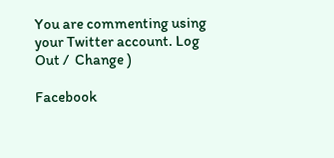You are commenting using your Twitter account. Log Out /  Change )

Facebook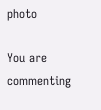photo

You are commenting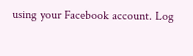using your Facebook account. Log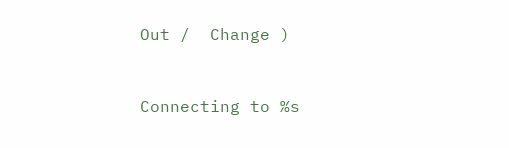Out /  Change )


Connecting to %s